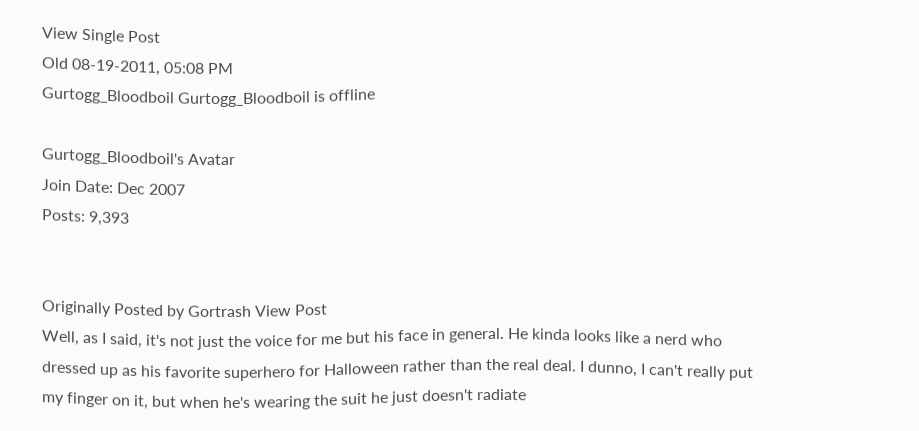View Single Post
Old 08-19-2011, 05:08 PM
Gurtogg_Bloodboil Gurtogg_Bloodboil is offline

Gurtogg_Bloodboil's Avatar
Join Date: Dec 2007
Posts: 9,393


Originally Posted by Gortrash View Post
Well, as I said, it's not just the voice for me but his face in general. He kinda looks like a nerd who dressed up as his favorite superhero for Halloween rather than the real deal. I dunno, I can't really put my finger on it, but when he's wearing the suit he just doesn't radiate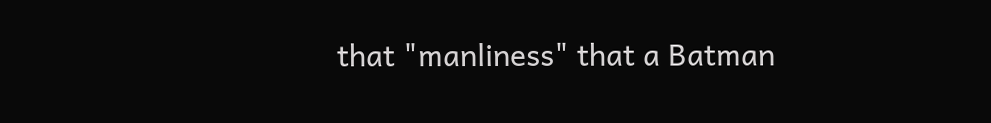that "manliness" that a Batman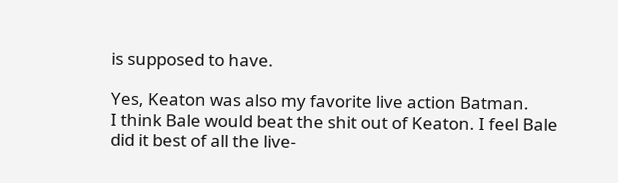is supposed to have.

Yes, Keaton was also my favorite live action Batman.
I think Bale would beat the shit out of Keaton. I feel Bale did it best of all the live-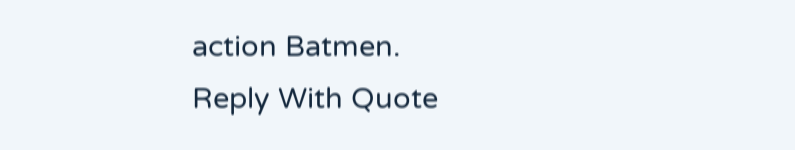action Batmen.
Reply With Quote